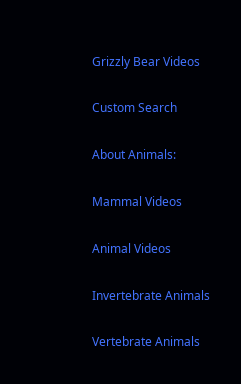Grizzly Bear Videos

Custom Search

About Animals:

Mammal Videos

Animal Videos

Invertebrate Animals

Vertebrate Animals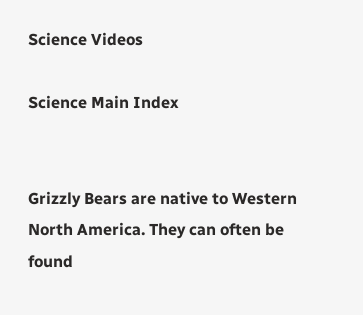Science Videos

Science Main Index


Grizzly Bears are native to Western North America. They can often be found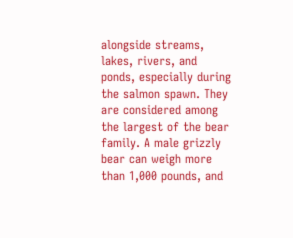alongside streams, lakes, rivers, and ponds, especially during the salmon spawn. They are considered among the largest of the bear family. A male grizzly bear can weigh more than 1,000 pounds, and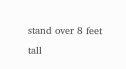stand over 8 feet tall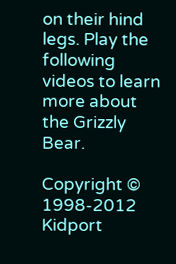on their hind legs. Play the following videos to learn more about the Grizzly Bear.

Copyright © 1998-2012 Kidport